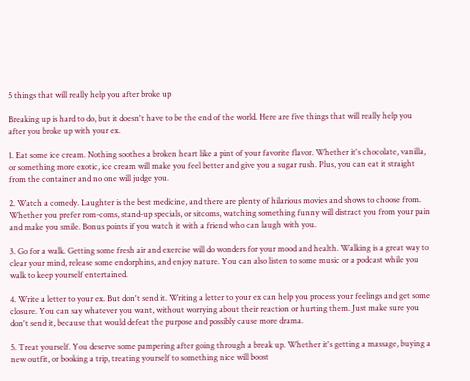5 things that will really help you after broke up

Breaking up is hard to do, but it doesn't have to be the end of the world. Here are five things that will really help you after you broke up with your ex.

1. Eat some ice cream. Nothing soothes a broken heart like a pint of your favorite flavor. Whether it's chocolate, vanilla, or something more exotic, ice cream will make you feel better and give you a sugar rush. Plus, you can eat it straight from the container and no one will judge you.

2. Watch a comedy. Laughter is the best medicine, and there are plenty of hilarious movies and shows to choose from. Whether you prefer rom-coms, stand-up specials, or sitcoms, watching something funny will distract you from your pain and make you smile. Bonus points if you watch it with a friend who can laugh with you.

3. Go for a walk. Getting some fresh air and exercise will do wonders for your mood and health. Walking is a great way to clear your mind, release some endorphins, and enjoy nature. You can also listen to some music or a podcast while you walk to keep yourself entertained.

4. Write a letter to your ex. But don't send it. Writing a letter to your ex can help you process your feelings and get some closure. You can say whatever you want, without worrying about their reaction or hurting them. Just make sure you don't send it, because that would defeat the purpose and possibly cause more drama.

5. Treat yourself. You deserve some pampering after going through a break up. Whether it's getting a massage, buying a new outfit, or booking a trip, treating yourself to something nice will boost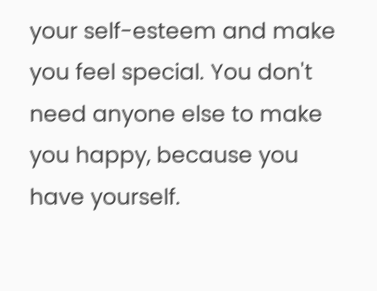your self-esteem and make you feel special. You don't need anyone else to make you happy, because you have yourself.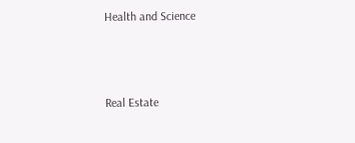Health and Science



Real Estate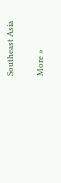Southeast Asia

More »